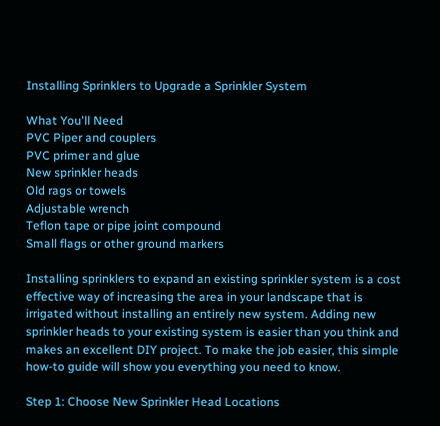Installing Sprinklers to Upgrade a Sprinkler System

What You'll Need
PVC Piper and couplers
PVC primer and glue
New sprinkler heads
Old rags or towels
Adjustable wrench
Teflon tape or pipe joint compound
Small flags or other ground markers

Installing sprinklers to expand an existing sprinkler system is a cost effective way of increasing the area in your landscape that is irrigated without installing an entirely new system. Adding new sprinkler heads to your existing system is easier than you think and makes an excellent DIY project. To make the job easier, this simple how-to guide will show you everything you need to know.

Step 1: Choose New Sprinkler Head Locations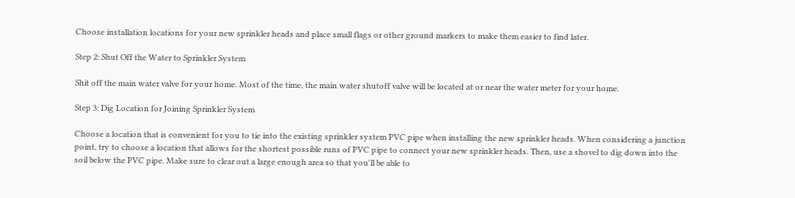Choose installation locations for your new sprinkler heads and place small flags or other ground markers to make them easier to find later.

Step 2: Shut Off the Water to Sprinkler System

Shit off the main water valve for your home. Most of the time, the main water shutoff valve will be located at or near the water meter for your home.

Step 3: Dig Location for Joining Sprinkler System

Choose a location that is convenient for you to tie into the existing sprinkler system PVC pipe when installing the new sprinkler heads. When considering a junction point, try to choose a location that allows for the shortest possible runs of PVC pipe to connect your new sprinkler heads. Then, use a shovel to dig down into the soil below the PVC pipe. Make sure to clear out a large enough area so that you'll be able to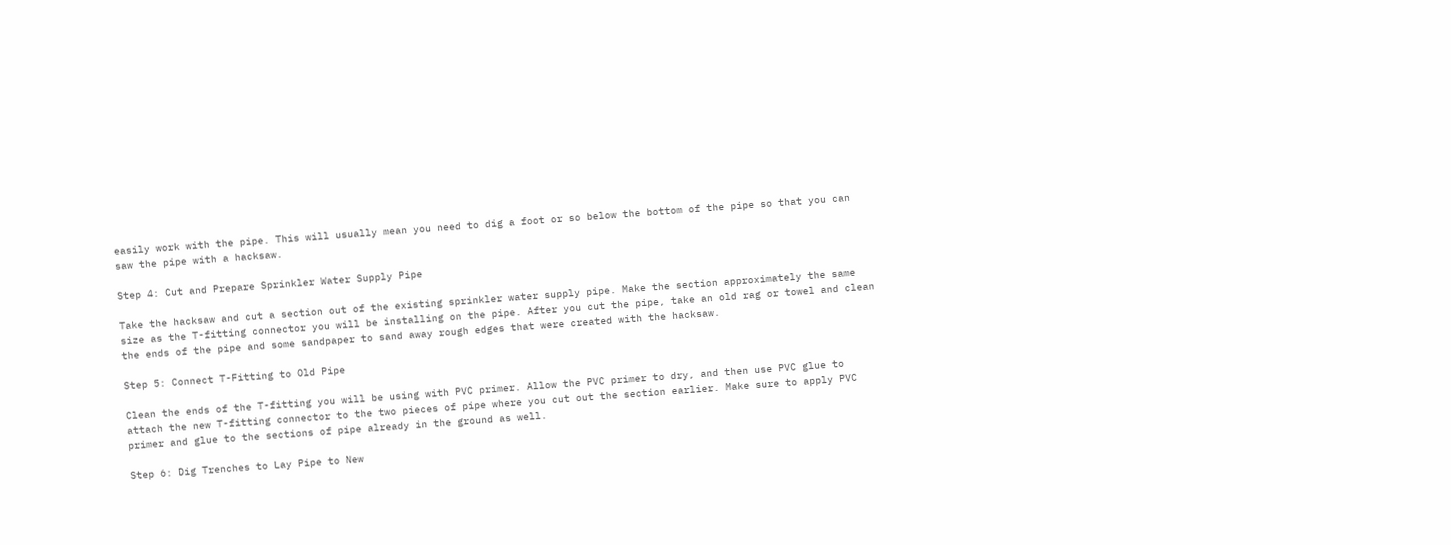easily work with the pipe. This will usually mean you need to dig a foot or so below the bottom of the pipe so that you can saw the pipe with a hacksaw.

Step 4: Cut and Prepare Sprinkler Water Supply Pipe

Take the hacksaw and cut a section out of the existing sprinkler water supply pipe. Make the section approximately the same size as the T-fitting connector you will be installing on the pipe. After you cut the pipe, take an old rag or towel and clean the ends of the pipe and some sandpaper to sand away rough edges that were created with the hacksaw.

Step 5: Connect T-Fitting to Old Pipe

Clean the ends of the T-fitting you will be using with PVC primer. Allow the PVC primer to dry, and then use PVC glue to attach the new T-fitting connector to the two pieces of pipe where you cut out the section earlier. Make sure to apply PVC primer and glue to the sections of pipe already in the ground as well.

Step 6: Dig Trenches to Lay Pipe to New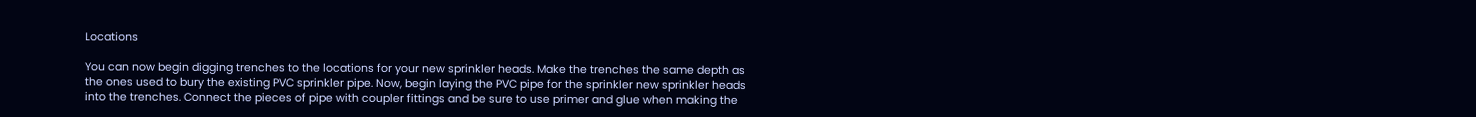Locations

You can now begin digging trenches to the locations for your new sprinkler heads. Make the trenches the same depth as the ones used to bury the existing PVC sprinkler pipe. Now, begin laying the PVC pipe for the sprinkler new sprinkler heads into the trenches. Connect the pieces of pipe with coupler fittings and be sure to use primer and glue when making the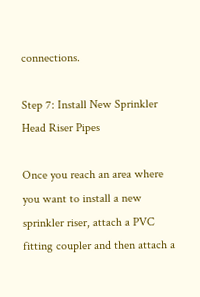connections.

Step 7: Install New Sprinkler Head Riser Pipes

Once you reach an area where you want to install a new sprinkler riser, attach a PVC fitting coupler and then attach a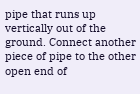pipe that runs up vertically out of the ground. Connect another piece of pipe to the other open end of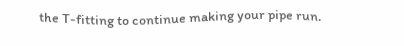the T-fitting to continue making your pipe run.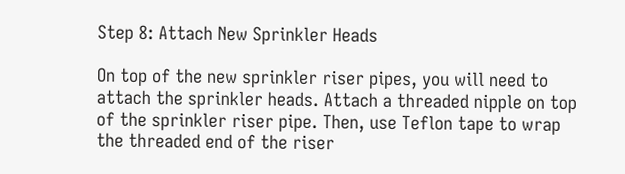Step 8: Attach New Sprinkler Heads

On top of the new sprinkler riser pipes, you will need to attach the sprinkler heads. Attach a threaded nipple on top of the sprinkler riser pipe. Then, use Teflon tape to wrap the threaded end of the riser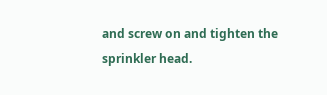and screw on and tighten the sprinkler head.